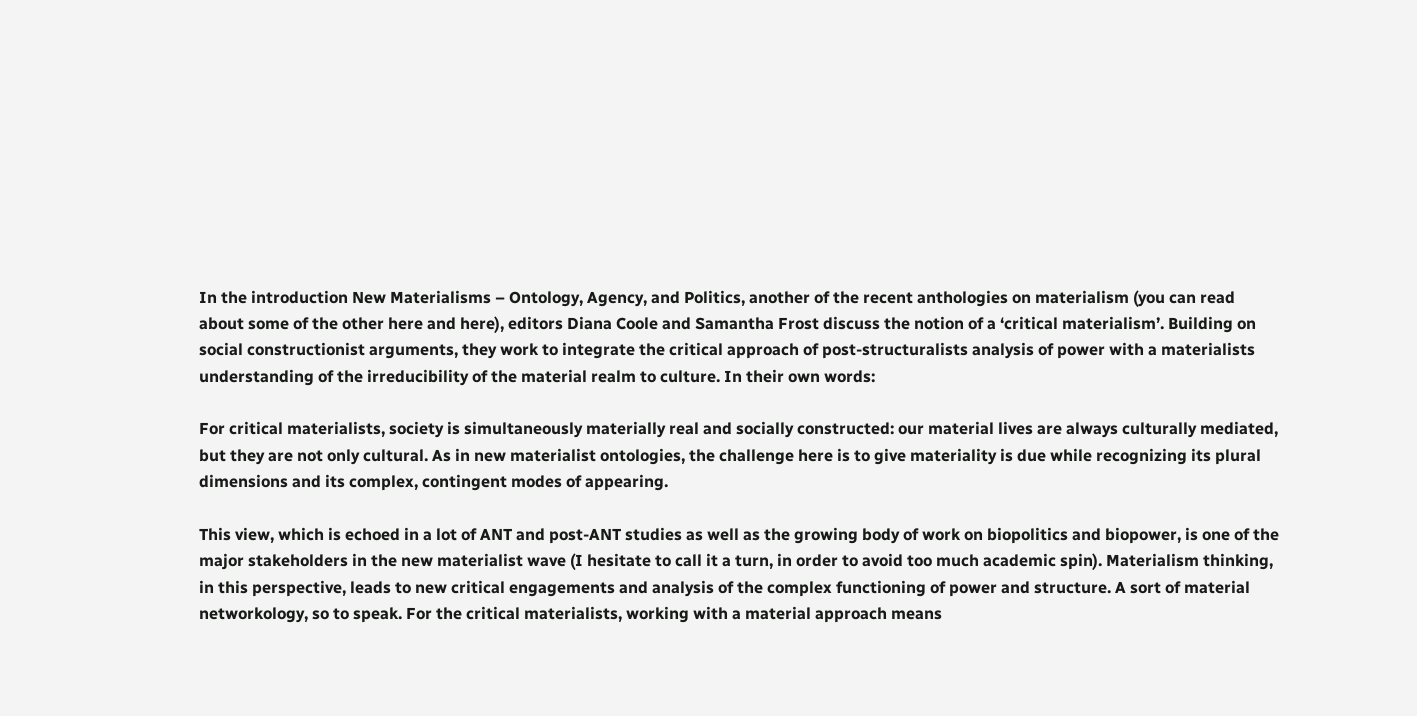In the introduction New Materialisms – Ontology, Agency, and Politics, another of the recent anthologies on materialism (you can read about some of the other here and here), editors Diana Coole and Samantha Frost discuss the notion of a ‘critical materialism’. Building on social constructionist arguments, they work to integrate the critical approach of post-structuralists analysis of power with a materialists understanding of the irreducibility of the material realm to culture. In their own words:

For critical materialists, society is simultaneously materially real and socially constructed: our material lives are always culturally mediated, but they are not only cultural. As in new materialist ontologies, the challenge here is to give materiality is due while recognizing its plural dimensions and its complex, contingent modes of appearing.

This view, which is echoed in a lot of ANT and post-ANT studies as well as the growing body of work on biopolitics and biopower, is one of the major stakeholders in the new materialist wave (I hesitate to call it a turn, in order to avoid too much academic spin). Materialism thinking, in this perspective, leads to new critical engagements and analysis of the complex functioning of power and structure. A sort of material networkology, so to speak. For the critical materialists, working with a material approach means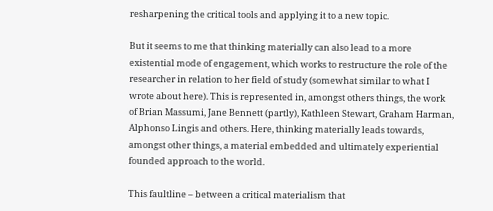resharpening the critical tools and applying it to a new topic.

But it seems to me that thinking materially can also lead to a more existential mode of engagement, which works to restructure the role of the researcher in relation to her field of study (somewhat similar to what I wrote about here). This is represented in, amongst others things, the work of Brian Massumi, Jane Bennett (partly), Kathleen Stewart, Graham Harman, Alphonso Lingis and others. Here, thinking materially leads towards, amongst other things, a material embedded and ultimately experiential founded approach to the world.

This faultline – between a critical materialism that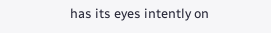has its eyes intently on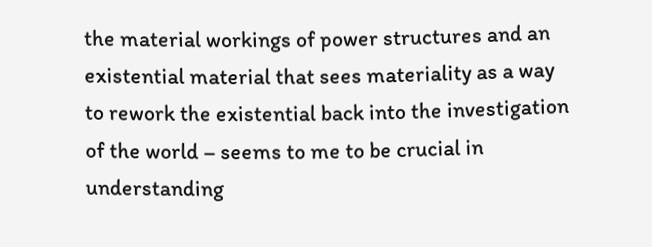the material workings of power structures and an existential material that sees materiality as a way to rework the existential back into the investigation of the world – seems to me to be crucial in understanding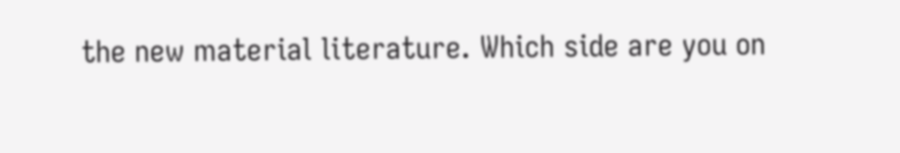the new material literature. Which side are you on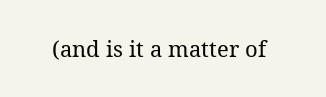(and is it a matter of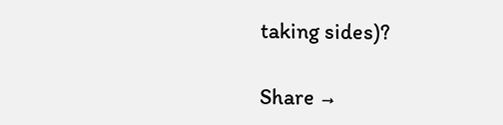taking sides)?

Share →